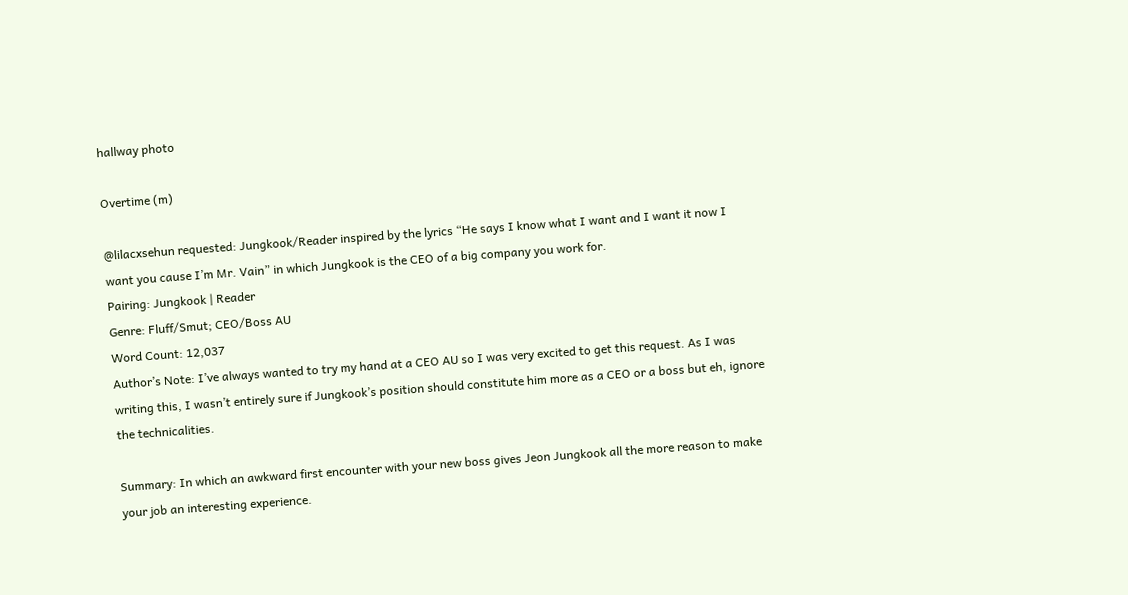hallway photo

Overtime (m)

@lilacxsehun requested: Jungkook/Reader inspired by the lyrics “He says I know what I want and I want it now I want you cause I’m Mr. Vain” in which Jungkook is the CEO of a big company you work for.
Pairing: Jungkook | Reader
Genre: Fluff/Smut; CEO/Boss AU
Word Count: 12,037
Author’s Note: I’ve always wanted to try my hand at a CEO AU so I was very excited to get this request. As I was writing this, I wasn’t entirely sure if Jungkook’s position should constitute him more as a CEO or a boss but eh, ignore the technicalities.

Summary: In which an awkward first encounter with your new boss gives Jeon Jungkook all the more reason to make your job an interesting experience.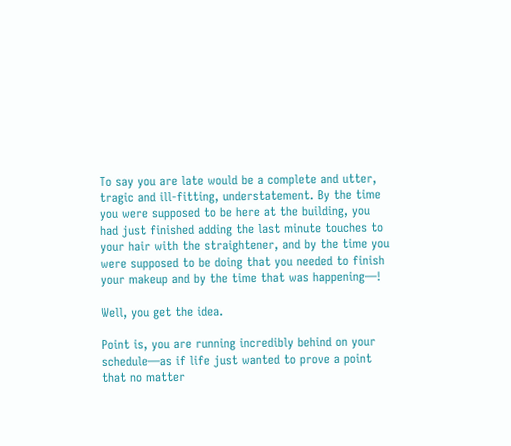To say you are late would be a complete and utter, tragic and ill-fitting, understatement. By the time you were supposed to be here at the building, you had just finished adding the last minute touches to your hair with the straightener, and by the time you were supposed to be doing that you needed to finish your makeup and by the time that was happening—!

Well, you get the idea.

Point is, you are running incredibly behind on your schedule—as if life just wanted to prove a point that no matter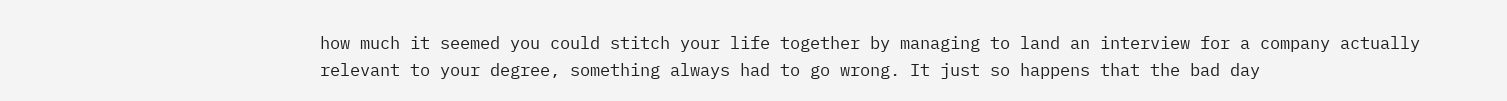how much it seemed you could stitch your life together by managing to land an interview for a company actually relevant to your degree, something always had to go wrong. It just so happens that the bad day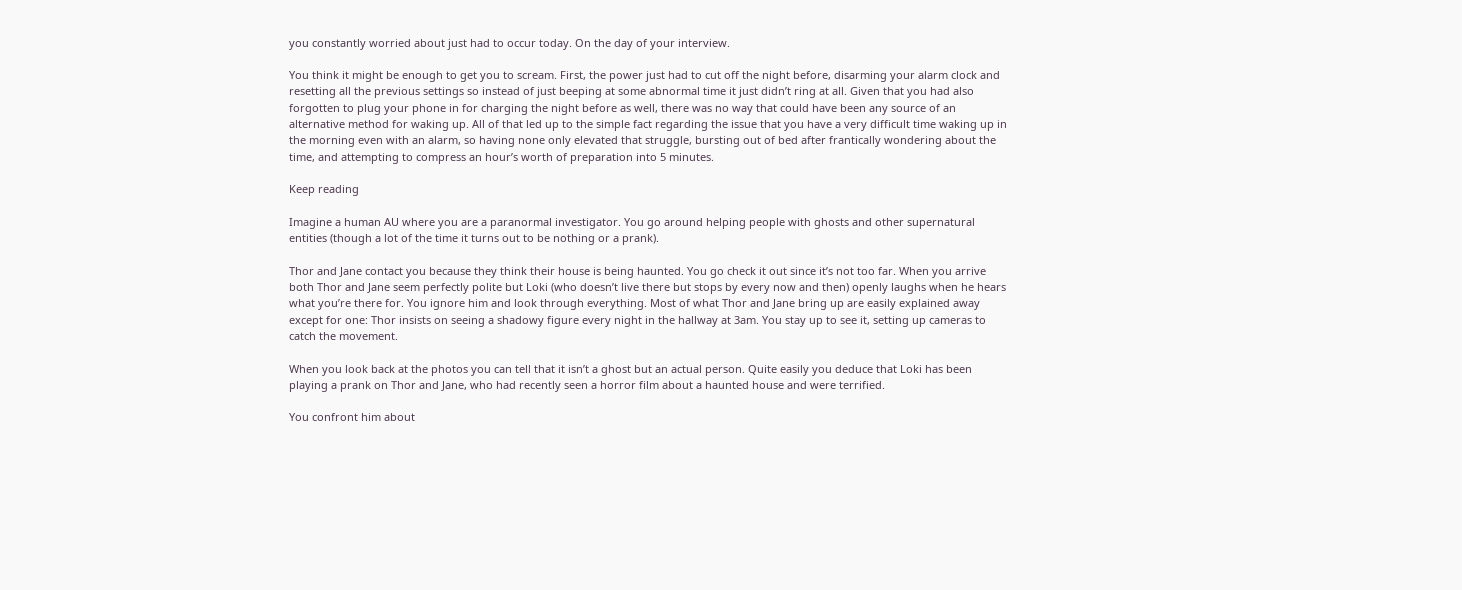you constantly worried about just had to occur today. On the day of your interview.

You think it might be enough to get you to scream. First, the power just had to cut off the night before, disarming your alarm clock and resetting all the previous settings so instead of just beeping at some abnormal time it just didn’t ring at all. Given that you had also forgotten to plug your phone in for charging the night before as well, there was no way that could have been any source of an alternative method for waking up. All of that led up to the simple fact regarding the issue that you have a very difficult time waking up in the morning even with an alarm, so having none only elevated that struggle, bursting out of bed after frantically wondering about the time, and attempting to compress an hour’s worth of preparation into 5 minutes.

Keep reading

Imagine a human AU where you are a paranormal investigator. You go around helping people with ghosts and other supernatural entities (though a lot of the time it turns out to be nothing or a prank).

Thor and Jane contact you because they think their house is being haunted. You go check it out since it’s not too far. When you arrive both Thor and Jane seem perfectly polite but Loki (who doesn’t live there but stops by every now and then) openly laughs when he hears what you’re there for. You ignore him and look through everything. Most of what Thor and Jane bring up are easily explained away except for one: Thor insists on seeing a shadowy figure every night in the hallway at 3am. You stay up to see it, setting up cameras to catch the movement.

When you look back at the photos you can tell that it isn’t a ghost but an actual person. Quite easily you deduce that Loki has been playing a prank on Thor and Jane, who had recently seen a horror film about a haunted house and were terrified.

You confront him about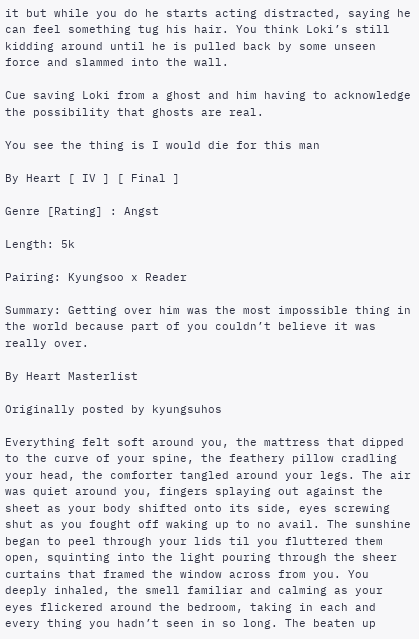it but while you do he starts acting distracted, saying he can feel something tug his hair. You think Loki’s still kidding around until he is pulled back by some unseen force and slammed into the wall.

Cue saving Loki from a ghost and him having to acknowledge the possibility that ghosts are real.

You see the thing is I would die for this man

By Heart [ IV ] [ Final ]

Genre [Rating] : Angst

Length: 5k

Pairing: Kyungsoo x Reader

Summary: Getting over him was the most impossible thing in the world because part of you couldn’t believe it was really over.

By Heart Masterlist

Originally posted by kyungsuhos

Everything felt soft around you, the mattress that dipped to the curve of your spine, the feathery pillow cradling your head, the comforter tangled around your legs. The air was quiet around you, fingers splaying out against the sheet as your body shifted onto its side, eyes screwing shut as you fought off waking up to no avail. The sunshine began to peel through your lids til you fluttered them open, squinting into the light pouring through the sheer curtains that framed the window across from you. You deeply inhaled, the smell familiar and calming as your eyes flickered around the bedroom, taking in each and every thing you hadn’t seen in so long. The beaten up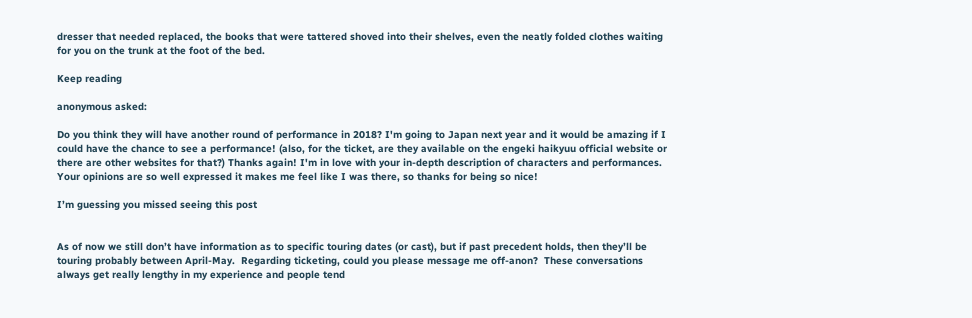dresser that needed replaced, the books that were tattered shoved into their shelves, even the neatly folded clothes waiting for you on the trunk at the foot of the bed.

Keep reading

anonymous asked:

Do you think they will have another round of performance in 2018? I'm going to Japan next year and it would be amazing if I could have the chance to see a performance! (also, for the ticket, are they available on the engeki haikyuu official website or there are other websites for that?) Thanks again! I'm in love with your in-depth description of characters and performances. Your opinions are so well expressed it makes me feel like I was there, so thanks for being so nice!

I’m guessing you missed seeing this post


As of now we still don’t have information as to specific touring dates (or cast), but if past precedent holds, then they’ll be touring probably between April-May.  Regarding ticketing, could you please message me off-anon?  These conversations always get really lengthy in my experience and people tend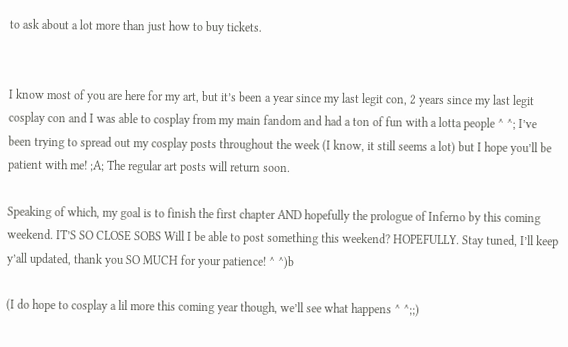to ask about a lot more than just how to buy tickets.


I know most of you are here for my art, but it’s been a year since my last legit con, 2 years since my last legit cosplay con and I was able to cosplay from my main fandom and had a ton of fun with a lotta people ^ ^; I’ve been trying to spread out my cosplay posts throughout the week (I know, it still seems a lot) but I hope you’ll be patient with me! ;A; The regular art posts will return soon.

Speaking of which, my goal is to finish the first chapter AND hopefully the prologue of Inferno by this coming weekend. IT’S SO CLOSE SOBS Will I be able to post something this weekend? HOPEFULLY. Stay tuned, I’ll keep y’all updated, thank you SO MUCH for your patience! ^ ^)b

(I do hope to cosplay a lil more this coming year though, we’ll see what happens ^ ^;;)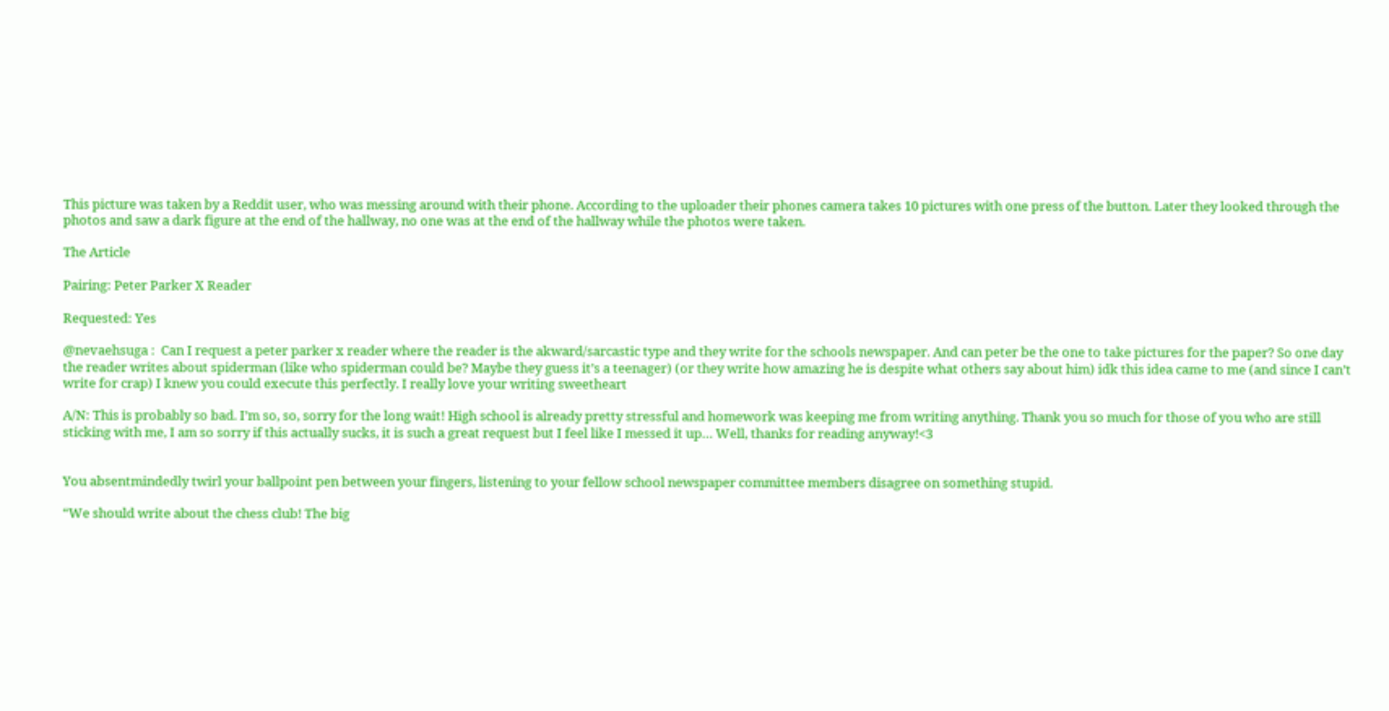This picture was taken by a Reddit user, who was messing around with their phone. According to the uploader their phones camera takes 10 pictures with one press of the button. Later they looked through the photos and saw a dark figure at the end of the hallway, no one was at the end of the hallway while the photos were taken.

The Article

Pairing: Peter Parker X Reader

Requested: Yes

@nevaehsuga :  Can I request a peter parker x reader where the reader is the akward/sarcastic type and they write for the schools newspaper. And can peter be the one to take pictures for the paper? So one day the reader writes about spiderman (like who spiderman could be? Maybe they guess it’s a teenager) (or they write how amazing he is despite what others say about him) idk this idea came to me (and since I can’t write for crap) I knew you could execute this perfectly. I really love your writing sweetheart

A/N: This is probably so bad. I’m so, so, sorry for the long wait! High school is already pretty stressful and homework was keeping me from writing anything. Thank you so much for those of you who are still sticking with me, I am so sorry if this actually sucks, it is such a great request but I feel like I messed it up… Well, thanks for reading anyway!<3


You absentmindedly twirl your ballpoint pen between your fingers, listening to your fellow school newspaper committee members disagree on something stupid.

“We should write about the chess club! The big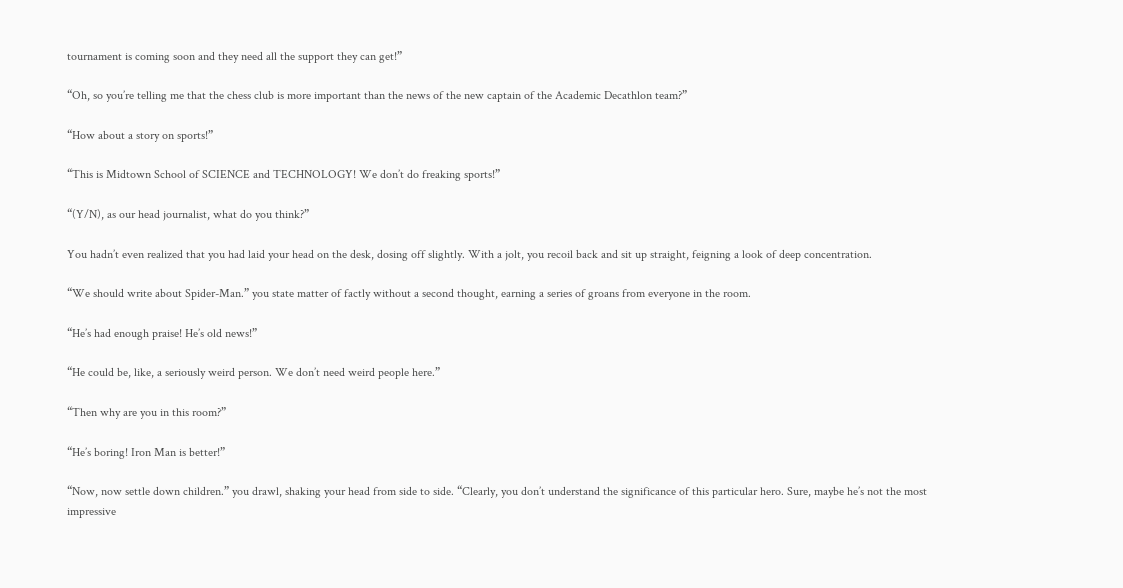tournament is coming soon and they need all the support they can get!”

“Oh, so you’re telling me that the chess club is more important than the news of the new captain of the Academic Decathlon team?”

“How about a story on sports!”

“This is Midtown School of SCIENCE and TECHNOLOGY! We don’t do freaking sports!”

“(Y/N), as our head journalist, what do you think?”

You hadn’t even realized that you had laid your head on the desk, dosing off slightly. With a jolt, you recoil back and sit up straight, feigning a look of deep concentration.

“We should write about Spider-Man.” you state matter of factly without a second thought, earning a series of groans from everyone in the room.

“He’s had enough praise! He’s old news!”

“He could be, like, a seriously weird person. We don’t need weird people here.”

“Then why are you in this room?”

“He’s boring! Iron Man is better!”

“Now, now settle down children.” you drawl, shaking your head from side to side. “Clearly, you don’t understand the significance of this particular hero. Sure, maybe he’s not the most impressive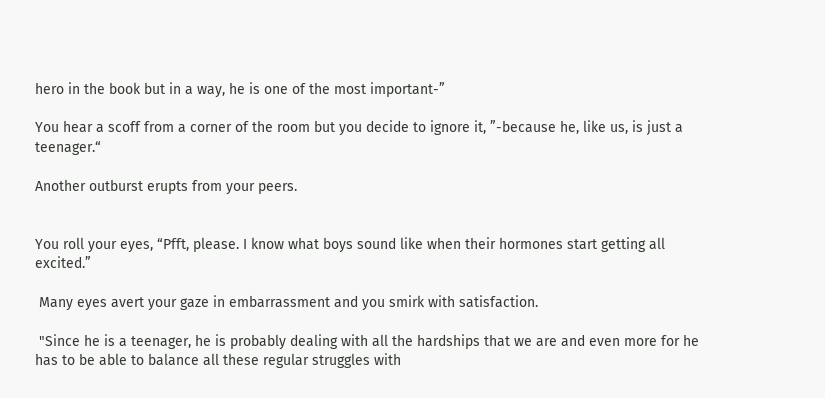hero in the book but in a way, he is one of the most important-”

You hear a scoff from a corner of the room but you decide to ignore it, ”-because he, like us, is just a teenager.“

Another outburst erupts from your peers.


You roll your eyes, “Pfft, please. I know what boys sound like when their hormones start getting all excited.”

 Many eyes avert your gaze in embarrassment and you smirk with satisfaction.

 "Since he is a teenager, he is probably dealing with all the hardships that we are and even more for he has to be able to balance all these regular struggles with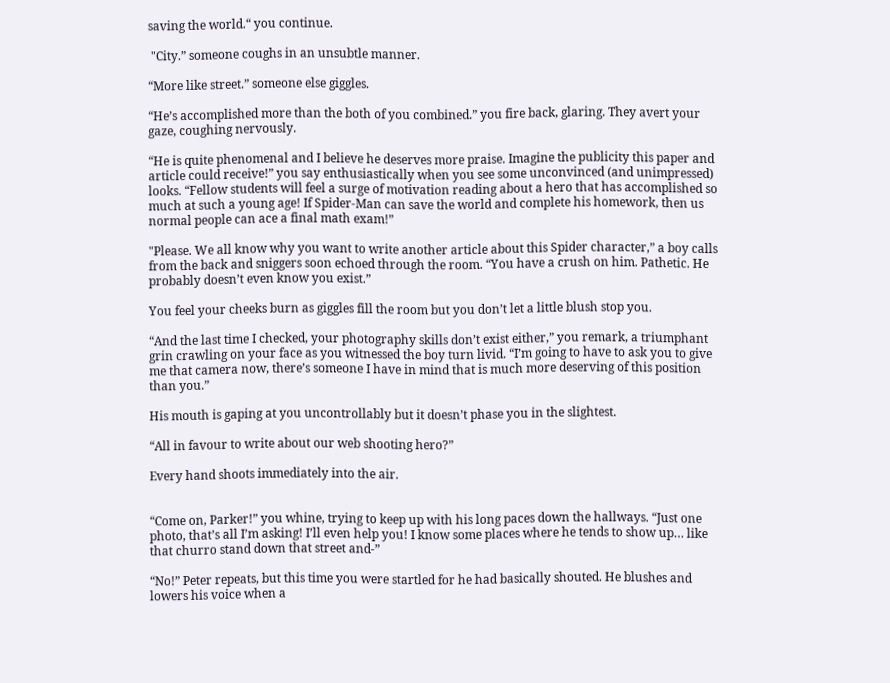saving the world.“ you continue.

 "City.” someone coughs in an unsubtle manner.

“More like street.” someone else giggles.

“He’s accomplished more than the both of you combined.” you fire back, glaring. They avert your gaze, coughing nervously.

“He is quite phenomenal and I believe he deserves more praise. Imagine the publicity this paper and article could receive!” you say enthusiastically when you see some unconvinced (and unimpressed) looks. “Fellow students will feel a surge of motivation reading about a hero that has accomplished so much at such a young age! If Spider-Man can save the world and complete his homework, then us normal people can ace a final math exam!”

"Please. We all know why you want to write another article about this Spider character,” a boy calls from the back and sniggers soon echoed through the room. “You have a crush on him. Pathetic. He probably doesn’t even know you exist.”

You feel your cheeks burn as giggles fill the room but you don’t let a little blush stop you.

“And the last time I checked, your photography skills don’t exist either,” you remark, a triumphant grin crawling on your face as you witnessed the boy turn livid. “I’m going to have to ask you to give me that camera now, there’s someone I have in mind that is much more deserving of this position than you.”

His mouth is gaping at you uncontrollably but it doesn’t phase you in the slightest.

“All in favour to write about our web shooting hero?”

Every hand shoots immediately into the air.


“Come on, Parker!” you whine, trying to keep up with his long paces down the hallways. “Just one photo, that’s all I’m asking! I’ll even help you! I know some places where he tends to show up… like that churro stand down that street and-”

“No!” Peter repeats, but this time you were startled for he had basically shouted. He blushes and lowers his voice when a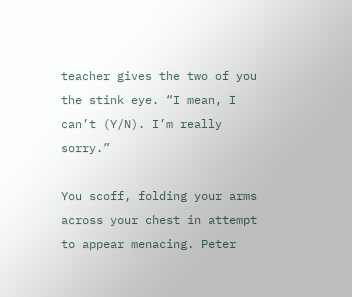teacher gives the two of you the stink eye. “I mean, I can’t (Y/N). I’m really sorry.”

You scoff, folding your arms across your chest in attempt to appear menacing. Peter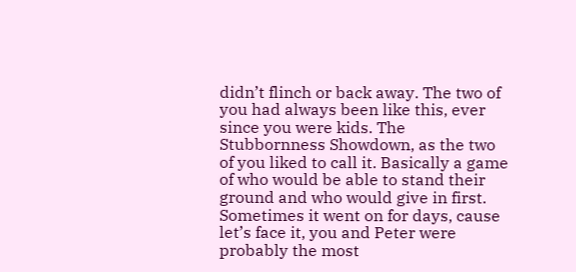didn’t flinch or back away. The two of you had always been like this, ever since you were kids. The Stubbornness Showdown, as the two of you liked to call it. Basically a game of who would be able to stand their ground and who would give in first. Sometimes it went on for days, cause let’s face it, you and Peter were probably the most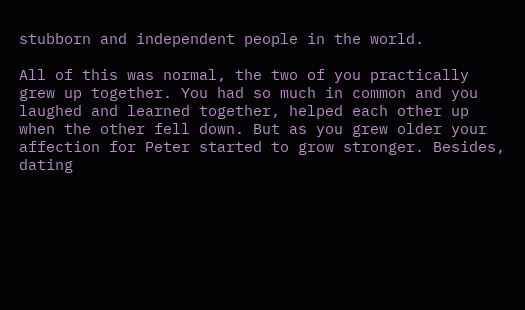stubborn and independent people in the world.

All of this was normal, the two of you practically grew up together. You had so much in common and you laughed and learned together, helped each other up when the other fell down. But as you grew older your affection for Peter started to grow stronger. Besides, dating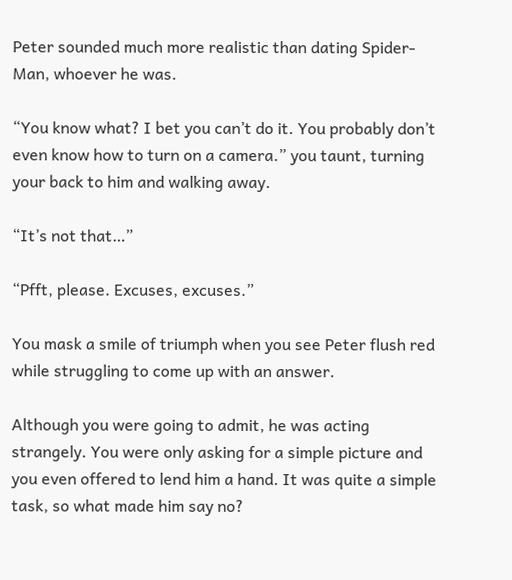Peter sounded much more realistic than dating Spider-Man, whoever he was.

“You know what? I bet you can’t do it. You probably don’t even know how to turn on a camera.” you taunt, turning your back to him and walking away.

“It’s not that…”

“Pfft, please. Excuses, excuses.”

You mask a smile of triumph when you see Peter flush red while struggling to come up with an answer.

Although you were going to admit, he was acting strangely. You were only asking for a simple picture and you even offered to lend him a hand. It was quite a simple task, so what made him say no?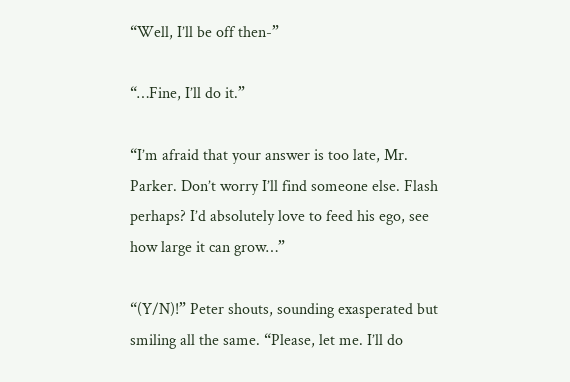“Well, I’ll be off then-”

“…Fine, I’ll do it.”

“I’m afraid that your answer is too late, Mr. Parker. Don’t worry I’ll find someone else. Flash perhaps? I’d absolutely love to feed his ego, see how large it can grow…”

“(Y/N)!” Peter shouts, sounding exasperated but smiling all the same. “Please, let me. I’ll do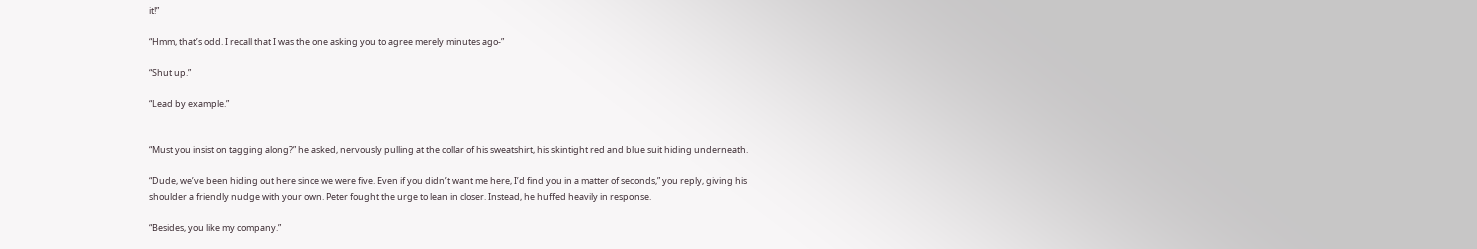it!”

“Hmm, that’s odd. I recall that I was the one asking you to agree merely minutes ago-”

“Shut up.”

“Lead by example.”


“Must you insist on tagging along?” he asked, nervously pulling at the collar of his sweatshirt, his skintight red and blue suit hiding underneath.

“Dude, we’ve been hiding out here since we were five. Even if you didn’t want me here, I’d find you in a matter of seconds,” you reply, giving his shoulder a friendly nudge with your own. Peter fought the urge to lean in closer. Instead, he huffed heavily in response.

“Besides, you like my company.”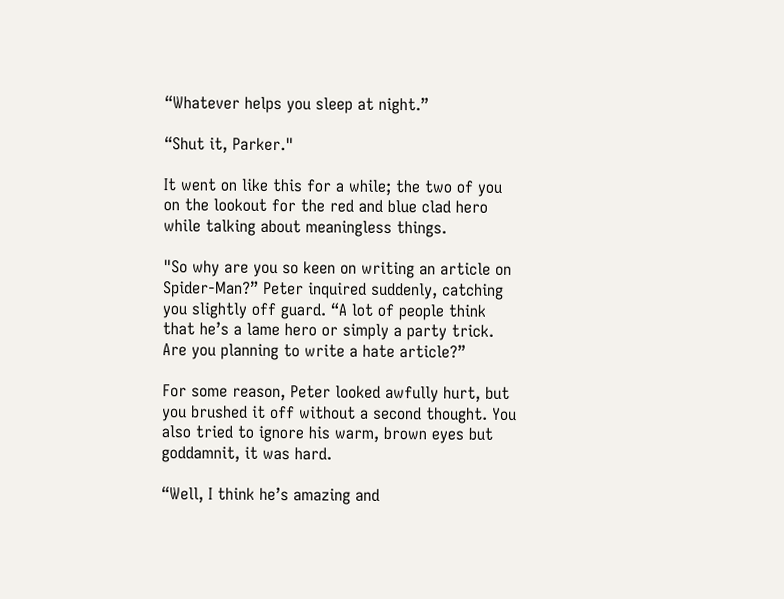“Whatever helps you sleep at night.”

“Shut it, Parker."

It went on like this for a while; the two of you on the lookout for the red and blue clad hero while talking about meaningless things.

"So why are you so keen on writing an article on Spider-Man?” Peter inquired suddenly, catching you slightly off guard. “A lot of people think that he’s a lame hero or simply a party trick. Are you planning to write a hate article?”

For some reason, Peter looked awfully hurt, but you brushed it off without a second thought. You also tried to ignore his warm, brown eyes but goddamnit, it was hard.

“Well, I think he’s amazing and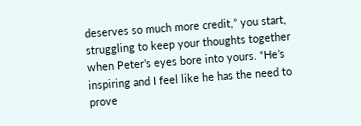deserves so much more credit,” you start, struggling to keep your thoughts together when Peter’s eyes bore into yours. “He’s inspiring and I feel like he has the need to prove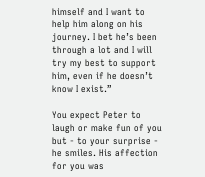himself and I want to help him along on his journey. I bet he’s been through a lot and I will try my best to support him, even if he doesn’t know I exist.”

You expect Peter to laugh or make fun of you but - to your surprise - he smiles. His affection for you was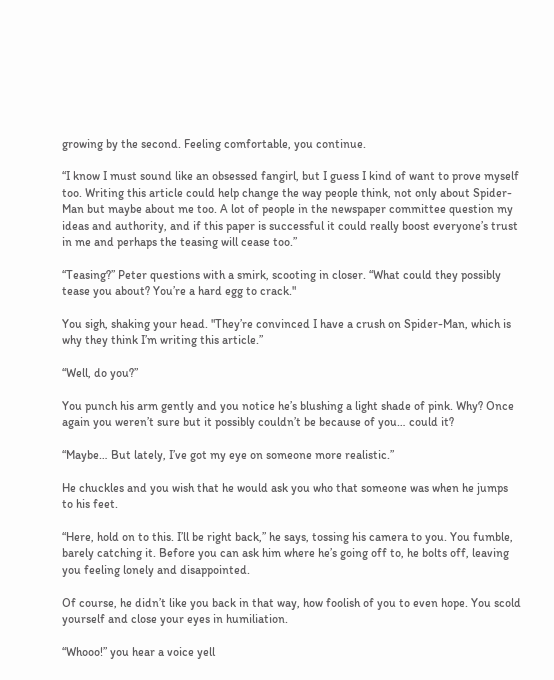growing by the second. Feeling comfortable, you continue.

“I know I must sound like an obsessed fangirl, but I guess I kind of want to prove myself too. Writing this article could help change the way people think, not only about Spider-Man but maybe about me too. A lot of people in the newspaper committee question my ideas and authority, and if this paper is successful it could really boost everyone’s trust in me and perhaps the teasing will cease too.”

“Teasing?” Peter questions with a smirk, scooting in closer. “What could they possibly tease you about? You’re a hard egg to crack."

You sigh, shaking your head. "They’re convinced I have a crush on Spider-Man, which is why they think I’m writing this article.”

“Well, do you?”

You punch his arm gently and you notice he’s blushing a light shade of pink. Why? Once again you weren’t sure but it possibly couldn’t be because of you… could it?

“Maybe… But lately, I’ve got my eye on someone more realistic.”

He chuckles and you wish that he would ask you who that someone was when he jumps to his feet.

“Here, hold on to this. I’ll be right back,” he says, tossing his camera to you. You fumble, barely catching it. Before you can ask him where he’s going off to, he bolts off, leaving you feeling lonely and disappointed.

Of course, he didn’t like you back in that way, how foolish of you to even hope. You scold yourself and close your eyes in humiliation.

“Whooo!” you hear a voice yell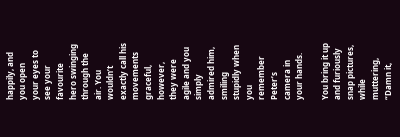happily, and you open your eyes to see your favourite hero swinging through the air. You wouldn’t exactly call his movements graceful, however, they were agile and you simply admired him, smiling stupidly when you remember Peter’s camera in your hands.

You bring it up and furiously snap pictures, while muttering, “Damn it,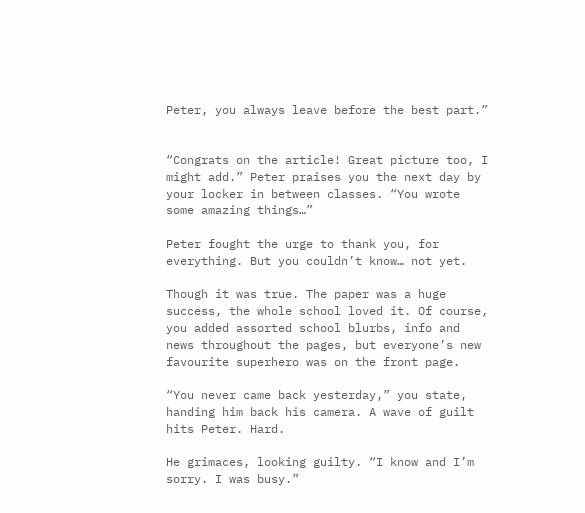Peter, you always leave before the best part.”


“Congrats on the article! Great picture too, I might add.” Peter praises you the next day by your locker in between classes. “You wrote some amazing things…”

Peter fought the urge to thank you, for everything. But you couldn’t know… not yet.

Though it was true. The paper was a huge success, the whole school loved it. Of course, you added assorted school blurbs, info and news throughout the pages, but everyone’s new favourite superhero was on the front page.

“You never came back yesterday,” you state, handing him back his camera. A wave of guilt hits Peter. Hard.

He grimaces, looking guilty. “I know and I’m sorry. I was busy.”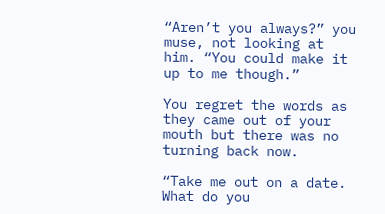“Aren’t you always?” you muse, not looking at him. “You could make it up to me though.”

You regret the words as they came out of your mouth but there was no turning back now.

“Take me out on a date. What do you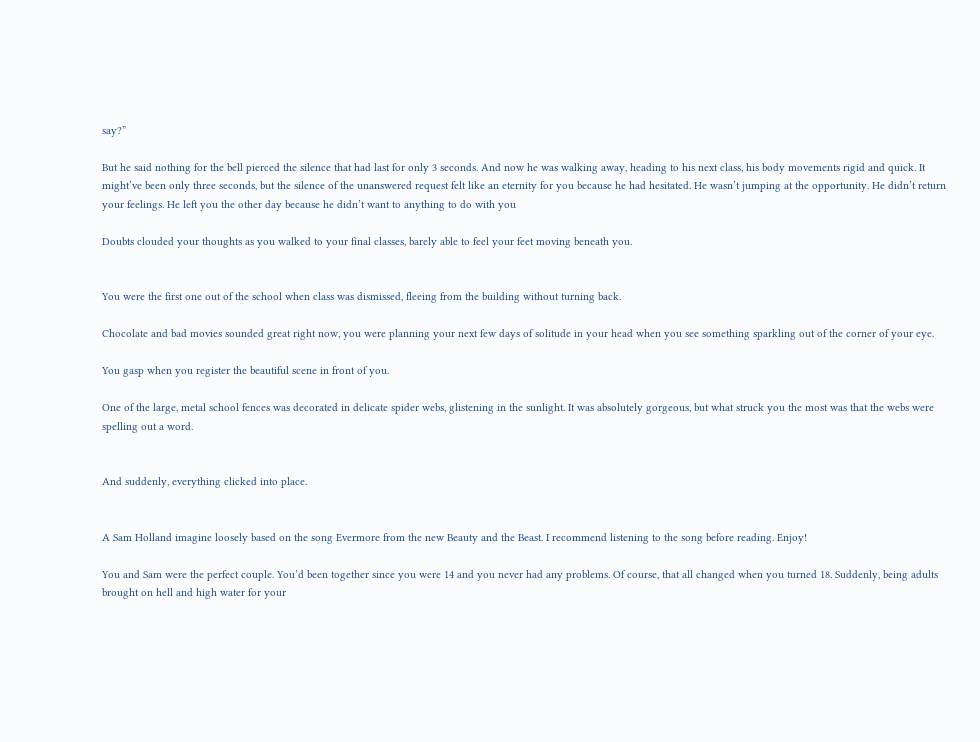say?”

But he said nothing for the bell pierced the silence that had last for only 3 seconds. And now he was walking away, heading to his next class, his body movements rigid and quick. It might’ve been only three seconds, but the silence of the unanswered request felt like an eternity for you because he had hesitated. He wasn’t jumping at the opportunity. He didn’t return your feelings. He left you the other day because he didn’t want to anything to do with you

Doubts clouded your thoughts as you walked to your final classes, barely able to feel your feet moving beneath you.


You were the first one out of the school when class was dismissed, fleeing from the building without turning back.

Chocolate and bad movies sounded great right now, you were planning your next few days of solitude in your head when you see something sparkling out of the corner of your eye.

You gasp when you register the beautiful scene in front of you.

One of the large, metal school fences was decorated in delicate spider webs, glistening in the sunlight. It was absolutely gorgeous, but what struck you the most was that the webs were spelling out a word.


And suddenly, everything clicked into place.


A Sam Holland imagine loosely based on the song Evermore from the new Beauty and the Beast. I recommend listening to the song before reading. Enjoy!

You and Sam were the perfect couple. You’d been together since you were 14 and you never had any problems. Of course, that all changed when you turned 18. Suddenly, being adults brought on hell and high water for your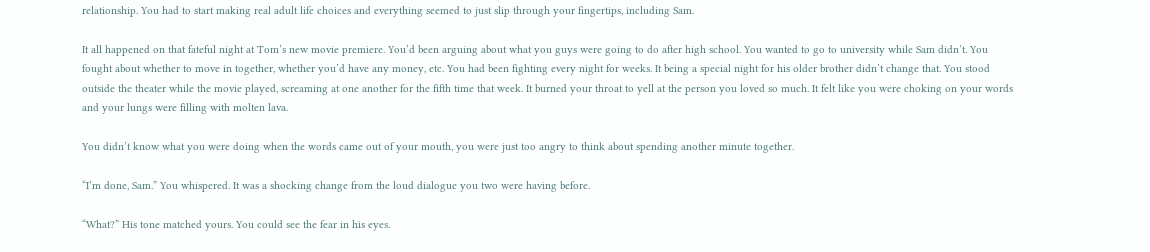relationship. You had to start making real adult life choices and everything seemed to just slip through your fingertips, including Sam.

It all happened on that fateful night at Tom’s new movie premiere. You’d been arguing about what you guys were going to do after high school. You wanted to go to university while Sam didn’t. You fought about whether to move in together, whether you’d have any money, etc. You had been fighting every night for weeks. It being a special night for his older brother didn’t change that. You stood outside the theater while the movie played, screaming at one another for the fifth time that week. It burned your throat to yell at the person you loved so much. It felt like you were choking on your words and your lungs were filling with molten lava.

You didn’t know what you were doing when the words came out of your mouth, you were just too angry to think about spending another minute together.

“I’m done, Sam.” You whispered. It was a shocking change from the loud dialogue you two were having before.

“What?” His tone matched yours. You could see the fear in his eyes.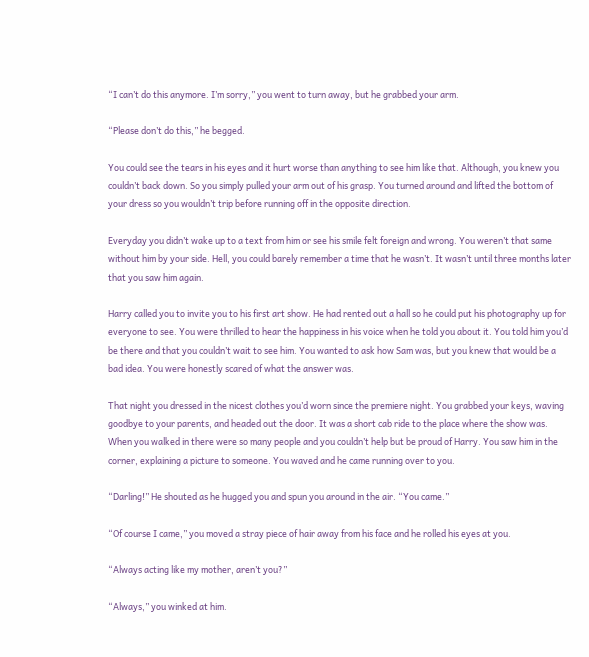“I can’t do this anymore. I’m sorry,” you went to turn away, but he grabbed your arm.

“Please don’t do this,” he begged.

You could see the tears in his eyes and it hurt worse than anything to see him like that. Although, you knew you couldn’t back down. So you simply pulled your arm out of his grasp. You turned around and lifted the bottom of your dress so you wouldn’t trip before running off in the opposite direction.

Everyday you didn’t wake up to a text from him or see his smile felt foreign and wrong. You weren’t that same without him by your side. Hell, you could barely remember a time that he wasn’t. It wasn’t until three months later that you saw him again.

Harry called you to invite you to his first art show. He had rented out a hall so he could put his photography up for everyone to see. You were thrilled to hear the happiness in his voice when he told you about it. You told him you’d be there and that you couldn’t wait to see him. You wanted to ask how Sam was, but you knew that would be a bad idea. You were honestly scared of what the answer was.

That night you dressed in the nicest clothes you’d worn since the premiere night. You grabbed your keys, waving goodbye to your parents, and headed out the door. It was a short cab ride to the place where the show was. When you walked in there were so many people and you couldn’t help but be proud of Harry. You saw him in the corner, explaining a picture to someone. You waved and he came running over to you.

“Darling!” He shouted as he hugged you and spun you around in the air. “You came.”

“Of course I came,” you moved a stray piece of hair away from his face and he rolled his eyes at you.

“Always acting like my mother, aren’t you?”

“Always,” you winked at him.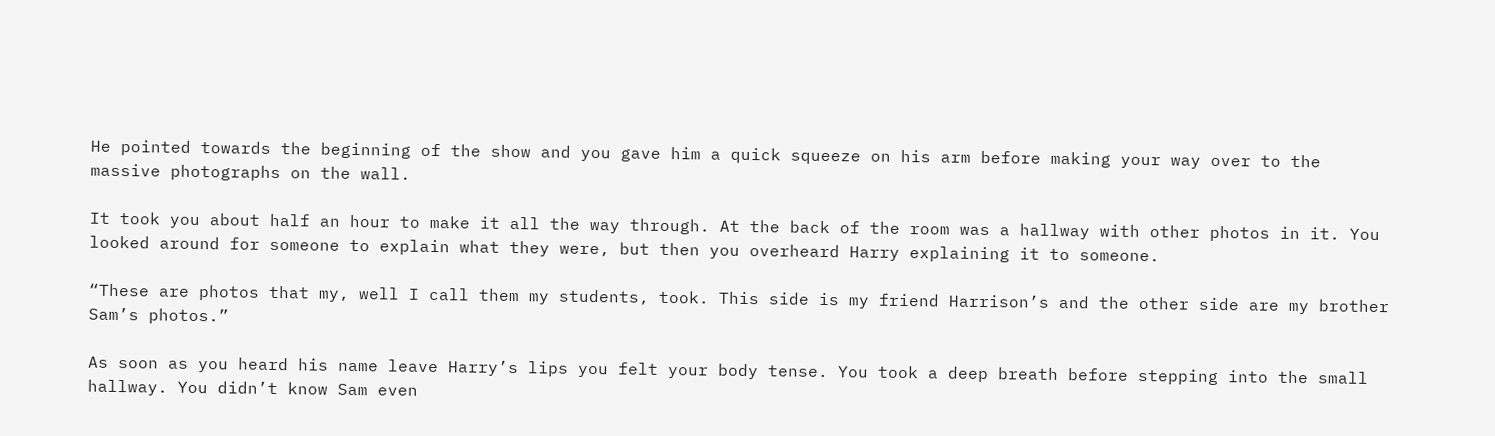He pointed towards the beginning of the show and you gave him a quick squeeze on his arm before making your way over to the massive photographs on the wall.

It took you about half an hour to make it all the way through. At the back of the room was a hallway with other photos in it. You looked around for someone to explain what they were, but then you overheard Harry explaining it to someone.

“These are photos that my, well I call them my students, took. This side is my friend Harrison’s and the other side are my brother Sam’s photos.”

As soon as you heard his name leave Harry’s lips you felt your body tense. You took a deep breath before stepping into the small hallway. You didn’t know Sam even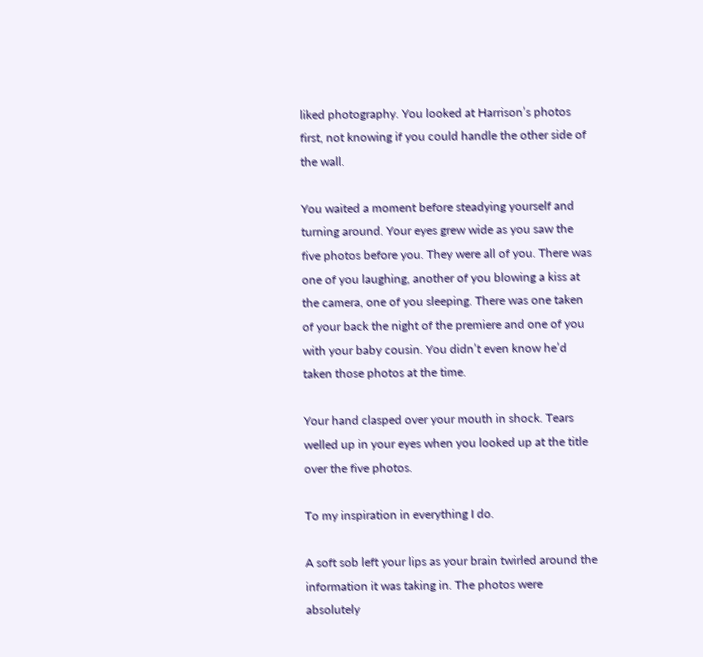liked photography. You looked at Harrison’s photos first, not knowing if you could handle the other side of the wall.

You waited a moment before steadying yourself and turning around. Your eyes grew wide as you saw the five photos before you. They were all of you. There was one of you laughing, another of you blowing a kiss at the camera, one of you sleeping. There was one taken of your back the night of the premiere and one of you with your baby cousin. You didn’t even know he’d taken those photos at the time.

Your hand clasped over your mouth in shock. Tears welled up in your eyes when you looked up at the title over the five photos.

To my inspiration in everything I do.

A soft sob left your lips as your brain twirled around the information it was taking in. The photos were absolutely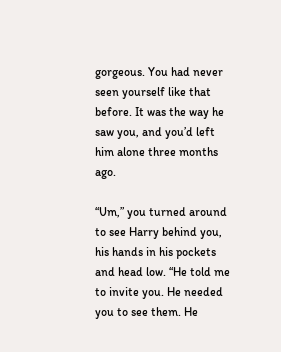gorgeous. You had never seen yourself like that before. It was the way he saw you, and you’d left him alone three months ago.

“Um,” you turned around to see Harry behind you, his hands in his pockets and head low. “He told me to invite you. He needed you to see them. He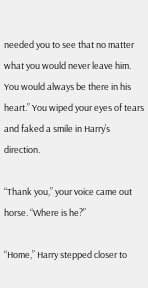needed you to see that no matter what you would never leave him. You would always be there in his heart.” You wiped your eyes of tears and faked a smile in Harry’s direction.

“Thank you,” your voice came out horse. “Where is he?”

“Home,” Harry stepped closer to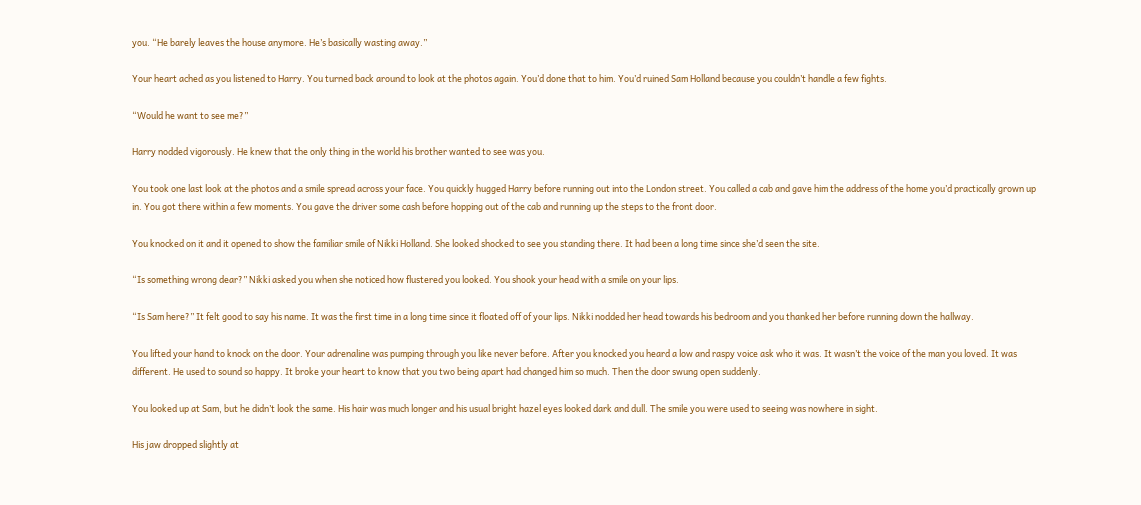you. “He barely leaves the house anymore. He’s basically wasting away.”

Your heart ached as you listened to Harry. You turned back around to look at the photos again. You’d done that to him. You’d ruined Sam Holland because you couldn’t handle a few fights.

“Would he want to see me?”

Harry nodded vigorously. He knew that the only thing in the world his brother wanted to see was you.

You took one last look at the photos and a smile spread across your face. You quickly hugged Harry before running out into the London street. You called a cab and gave him the address of the home you’d practically grown up in. You got there within a few moments. You gave the driver some cash before hopping out of the cab and running up the steps to the front door.

You knocked on it and it opened to show the familiar smile of Nikki Holland. She looked shocked to see you standing there. It had been a long time since she’d seen the site.

“Is something wrong dear?” Nikki asked you when she noticed how flustered you looked. You shook your head with a smile on your lips.

“Is Sam here?” It felt good to say his name. It was the first time in a long time since it floated off of your lips. Nikki nodded her head towards his bedroom and you thanked her before running down the hallway.

You lifted your hand to knock on the door. Your adrenaline was pumping through you like never before. After you knocked you heard a low and raspy voice ask who it was. It wasn’t the voice of the man you loved. It was different. He used to sound so happy. It broke your heart to know that you two being apart had changed him so much. Then the door swung open suddenly.

You looked up at Sam, but he didn’t look the same. His hair was much longer and his usual bright hazel eyes looked dark and dull. The smile you were used to seeing was nowhere in sight.

His jaw dropped slightly at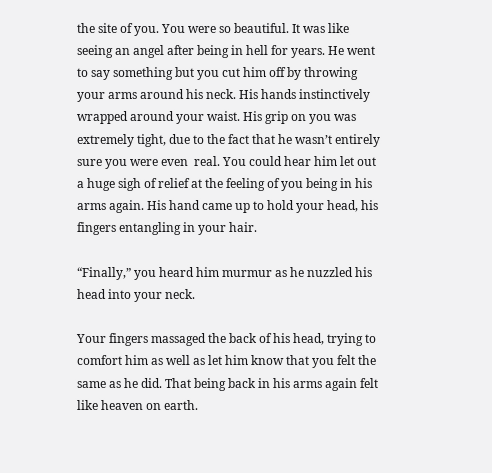the site of you. You were so beautiful. It was like seeing an angel after being in hell for years. He went to say something but you cut him off by throwing your arms around his neck. His hands instinctively wrapped around your waist. His grip on you was extremely tight, due to the fact that he wasn’t entirely sure you were even  real. You could hear him let out a huge sigh of relief at the feeling of you being in his arms again. His hand came up to hold your head, his fingers entangling in your hair.

“Finally,” you heard him murmur as he nuzzled his head into your neck.

Your fingers massaged the back of his head, trying to comfort him as well as let him know that you felt the same as he did. That being back in his arms again felt like heaven on earth.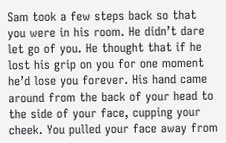Sam took a few steps back so that you were in his room. He didn’t dare let go of you. He thought that if he lost his grip on you for one moment he’d lose you forever. His hand came around from the back of your head to the side of your face, cupping your cheek. You pulled your face away from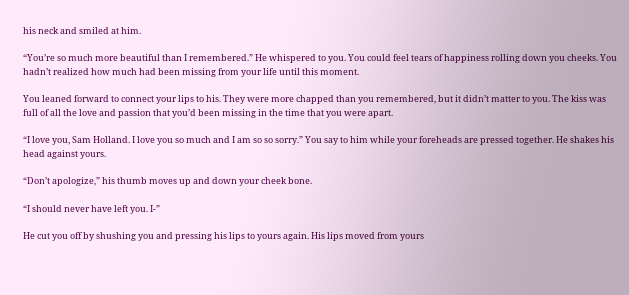his neck and smiled at him.

“You’re so much more beautiful than I remembered.” He whispered to you. You could feel tears of happiness rolling down you cheeks. You hadn’t realized how much had been missing from your life until this moment.

You leaned forward to connect your lips to his. They were more chapped than you remembered, but it didn’t matter to you. The kiss was full of all the love and passion that you’d been missing in the time that you were apart.

“I love you, Sam Holland. I love you so much and I am so so sorry.” You say to him while your foreheads are pressed together. He shakes his head against yours.

“Don’t apologize,” his thumb moves up and down your cheek bone.

“I should never have left you. I-”

He cut you off by shushing you and pressing his lips to yours again. His lips moved from yours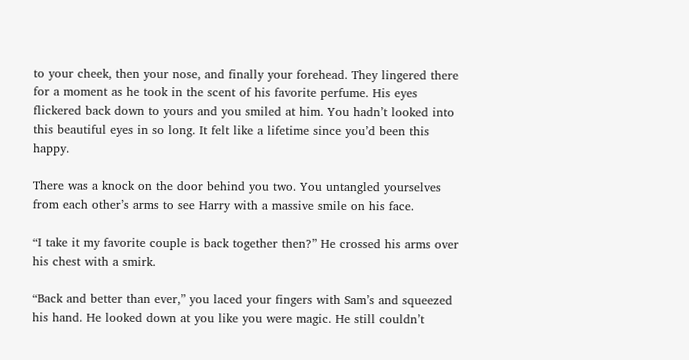to your cheek, then your nose, and finally your forehead. They lingered there for a moment as he took in the scent of his favorite perfume. His eyes flickered back down to yours and you smiled at him. You hadn’t looked into this beautiful eyes in so long. It felt like a lifetime since you’d been this happy.

There was a knock on the door behind you two. You untangled yourselves from each other’s arms to see Harry with a massive smile on his face.

“I take it my favorite couple is back together then?” He crossed his arms over his chest with a smirk.

“Back and better than ever,” you laced your fingers with Sam’s and squeezed his hand. He looked down at you like you were magic. He still couldn’t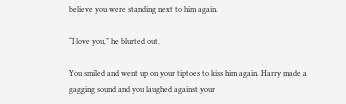believe you were standing next to him again.

“I love you,” he blurted out.

You smiled and went up on your tiptoes to kiss him again. Harry made a gagging sound and you laughed against your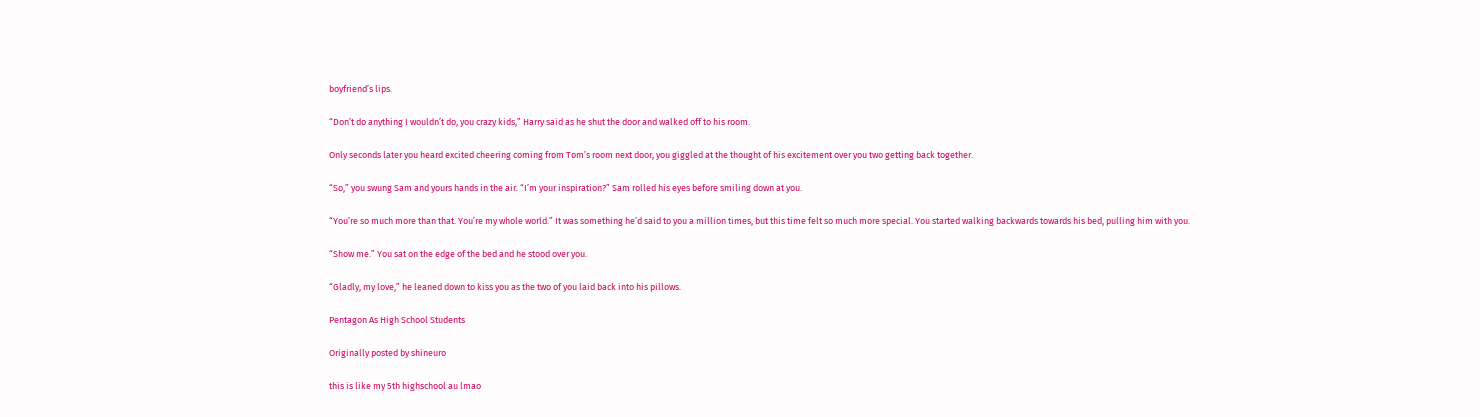boyfriend’s lips.

“Don’t do anything I wouldn’t do, you crazy kids,” Harry said as he shut the door and walked off to his room.

Only seconds later you heard excited cheering coming from Tom’s room next door, you giggled at the thought of his excitement over you two getting back together.

“So,” you swung Sam and yours hands in the air. “I’m your inspiration?” Sam rolled his eyes before smiling down at you.

“You’re so much more than that. You’re my whole world.” It was something he’d said to you a million times, but this time felt so much more special. You started walking backwards towards his bed, pulling him with you.

“Show me.” You sat on the edge of the bed and he stood over you.

“Gladly, my love,” he leaned down to kiss you as the two of you laid back into his pillows.

Pentagon As High School Students

Originally posted by shineuro

this is like my 5th highschool au lmao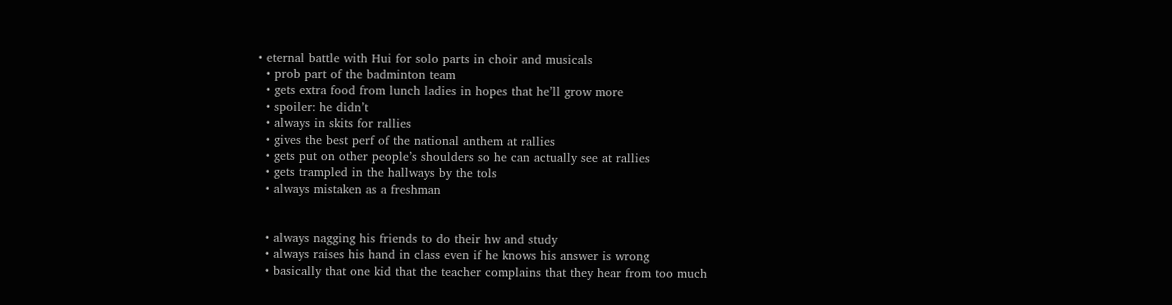• eternal battle with Hui for solo parts in choir and musicals
  • prob part of the badminton team
  • gets extra food from lunch ladies in hopes that he’ll grow more
  • spoiler: he didn’t
  • always in skits for rallies
  • gives the best perf of the national anthem at rallies
  • gets put on other people’s shoulders so he can actually see at rallies
  • gets trampled in the hallways by the tols
  • always mistaken as a freshman


  • always nagging his friends to do their hw and study
  • always raises his hand in class even if he knows his answer is wrong
  • basically that one kid that the teacher complains that they hear from too much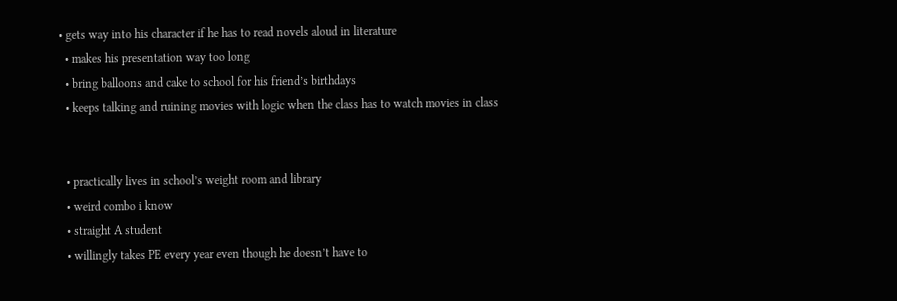• gets way into his character if he has to read novels aloud in literature
  • makes his presentation way too long
  • bring balloons and cake to school for his friend’s birthdays
  • keeps talking and ruining movies with logic when the class has to watch movies in class


  • practically lives in school’s weight room and library
  • weird combo i know
  • straight A student
  • willingly takes PE every year even though he doesn’t have to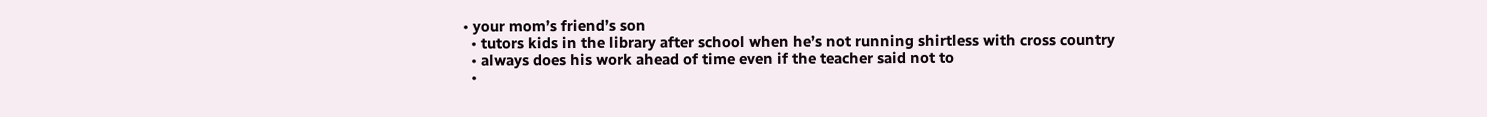• your mom’s friend’s son
  • tutors kids in the library after school when he’s not running shirtless with cross country
  • always does his work ahead of time even if the teacher said not to
  •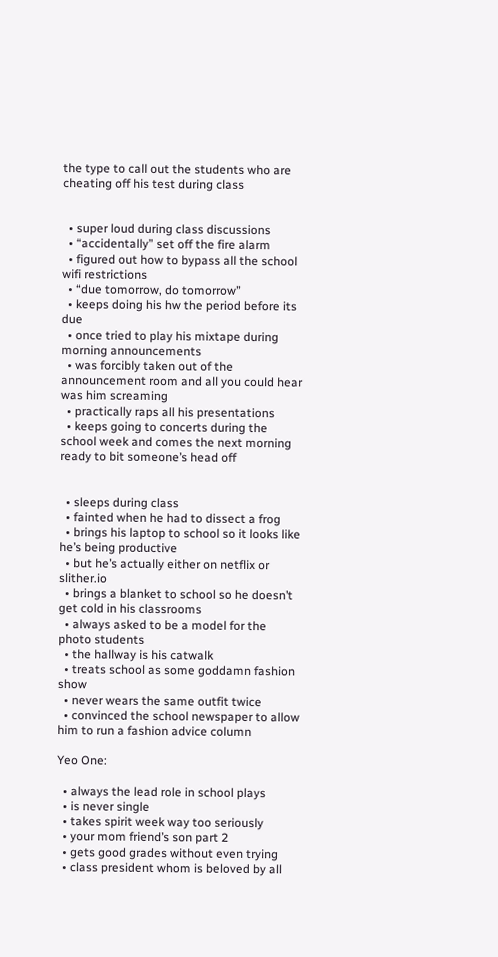the type to call out the students who are cheating off his test during class


  • super loud during class discussions
  • “accidentally” set off the fire alarm
  • figured out how to bypass all the school wifi restrictions
  • “due tomorrow, do tomorrow”
  • keeps doing his hw the period before its due
  • once tried to play his mixtape during morning announcements
  • was forcibly taken out of the announcement room and all you could hear was him screaming
  • practically raps all his presentations
  • keeps going to concerts during the school week and comes the next morning ready to bit someone’s head off


  • sleeps during class
  • fainted when he had to dissect a frog
  • brings his laptop to school so it looks like he’s being productive
  • but he’s actually either on netflix or slither.io
  • brings a blanket to school so he doesn’t get cold in his classrooms
  • always asked to be a model for the photo students
  • the hallway is his catwalk
  • treats school as some goddamn fashion show
  • never wears the same outfit twice
  • convinced the school newspaper to allow him to run a fashion advice column

Yeo One:

  • always the lead role in school plays
  • is never single
  • takes spirit week way too seriously
  • your mom friend’s son part 2
  • gets good grades without even trying
  • class president whom is beloved by all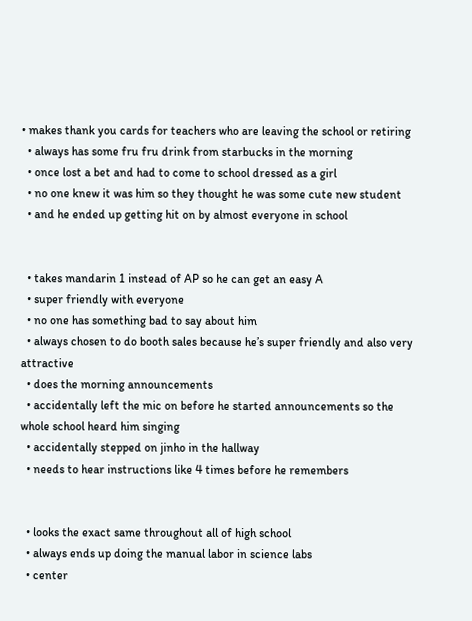• makes thank you cards for teachers who are leaving the school or retiring
  • always has some fru fru drink from starbucks in the morning
  • once lost a bet and had to come to school dressed as a girl
  • no one knew it was him so they thought he was some cute new student
  • and he ended up getting hit on by almost everyone in school


  • takes mandarin 1 instead of AP so he can get an easy A
  • super friendly with everyone
  • no one has something bad to say about him
  • always chosen to do booth sales because he’s super friendly and also very attractive
  • does the morning announcements
  • accidentally left the mic on before he started announcements so the whole school heard him singing
  • accidentally stepped on jinho in the hallway
  • needs to hear instructions like 4 times before he remembers


  • looks the exact same throughout all of high school
  • always ends up doing the manual labor in science labs
  • center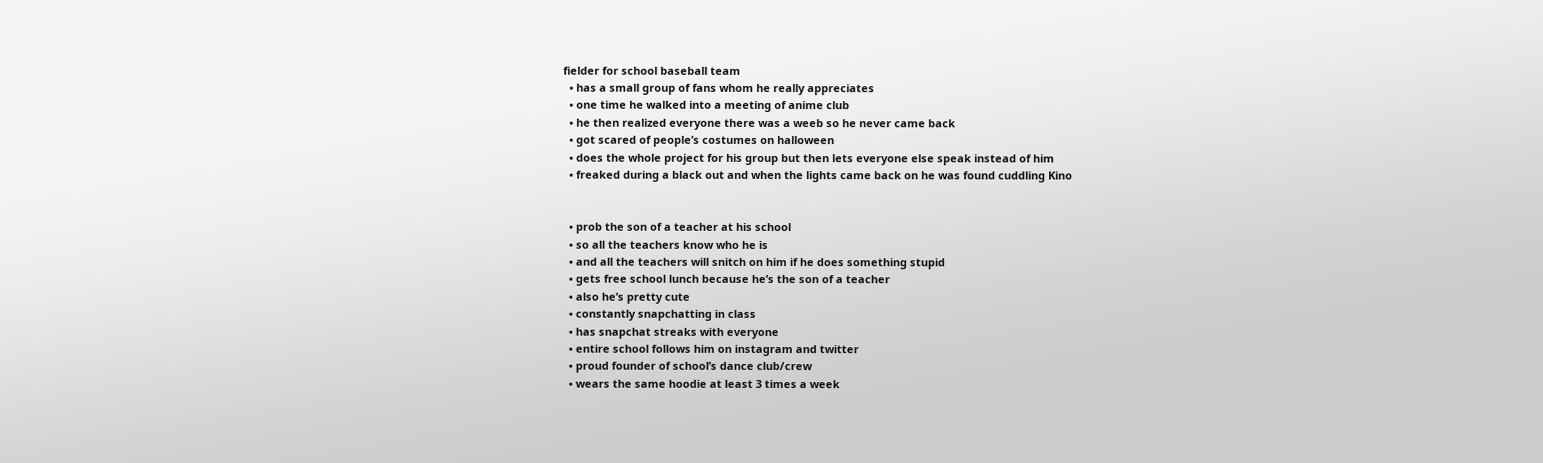fielder for school baseball team
  • has a small group of fans whom he really appreciates
  • one time he walked into a meeting of anime club
  • he then realized everyone there was a weeb so he never came back
  • got scared of people’s costumes on halloween
  • does the whole project for his group but then lets everyone else speak instead of him
  • freaked during a black out and when the lights came back on he was found cuddling Kino


  • prob the son of a teacher at his school
  • so all the teachers know who he is
  • and all the teachers will snitch on him if he does something stupid
  • gets free school lunch because he’s the son of a teacher
  • also he’s pretty cute
  • constantly snapchatting in class
  • has snapchat streaks with everyone
  • entire school follows him on instagram and twitter
  • proud founder of school’s dance club/crew
  • wears the same hoodie at least 3 times a week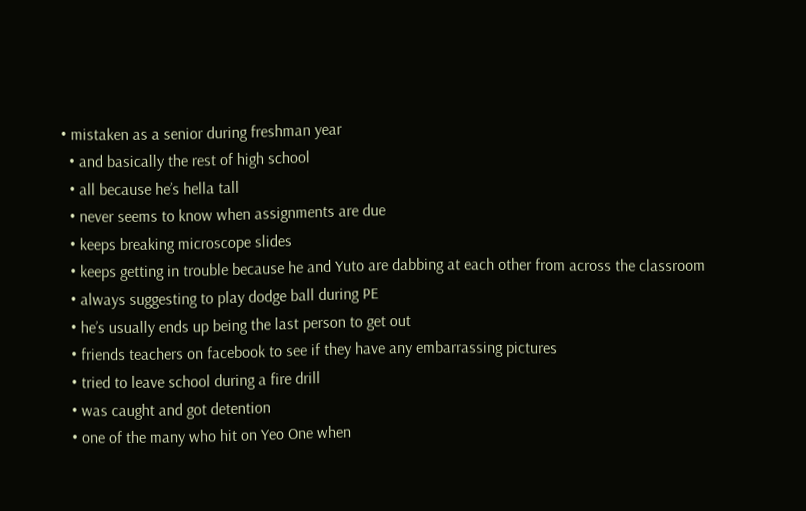• mistaken as a senior during freshman year
  • and basically the rest of high school
  • all because he’s hella tall
  • never seems to know when assignments are due
  • keeps breaking microscope slides
  • keeps getting in trouble because he and Yuto are dabbing at each other from across the classroom
  • always suggesting to play dodge ball during PE
  • he’s usually ends up being the last person to get out
  • friends teachers on facebook to see if they have any embarrassing pictures
  • tried to leave school during a fire drill
  • was caught and got detention
  • one of the many who hit on Yeo One when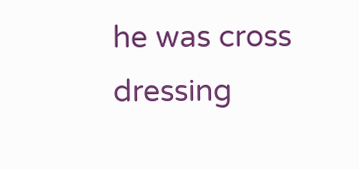he was cross dressing